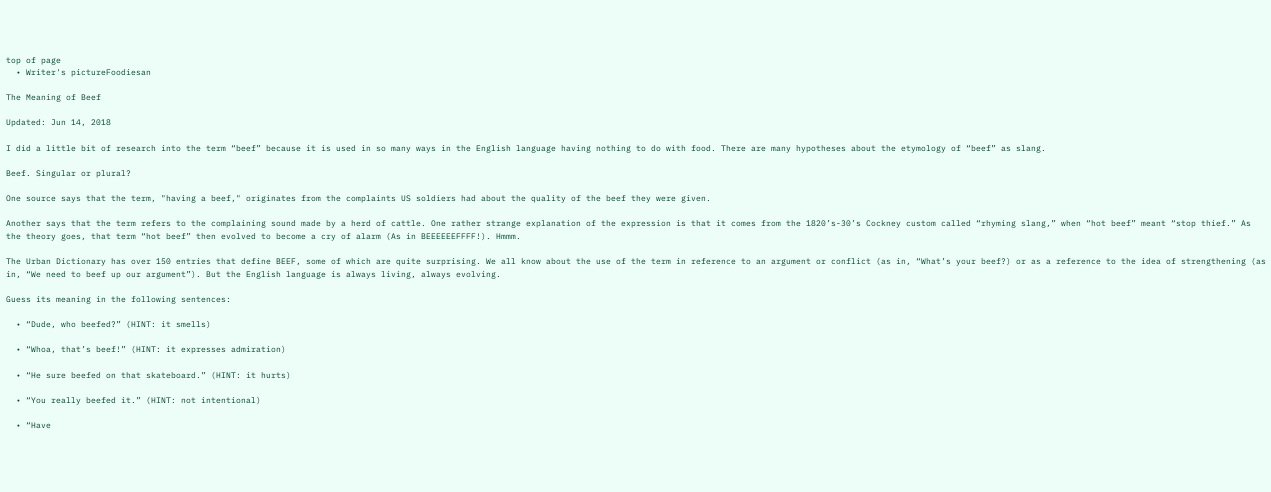top of page
  • Writer's pictureFoodiesan

The Meaning of Beef

Updated: Jun 14, 2018

I did a little bit of research into the term “beef” because it is used in so many ways in the English language having nothing to do with food. There are many hypotheses about the etymology of “beef” as slang.

Beef. Singular or plural?

One source says that the term, "having a beef," originates from the complaints US soldiers had about the quality of the beef they were given.

Another says that the term refers to the complaining sound made by a herd of cattle. One rather strange explanation of the expression is that it comes from the 1820’s-30’s Cockney custom called “rhyming slang,” when “hot beef” meant “stop thief.” As the theory goes, that term “hot beef” then evolved to become a cry of alarm (As in BEEEEEEFFFF!). Hmmm.

The Urban Dictionary has over 150 entries that define BEEF, some of which are quite surprising. We all know about the use of the term in reference to an argument or conflict (as in, “What’s your beef?) or as a reference to the idea of strengthening (as in, “We need to beef up our argument”). But the English language is always living, always evolving.

Guess its meaning in the following sentences:

  • “Dude, who beefed?” (HINT: it smells)

  • “Whoa, that’s beef!” (HINT: it expresses admiration)

  • “He sure beefed on that skateboard.” (HINT: it hurts)

  • “You really beefed it.” (HINT: not intentional)

  • “Have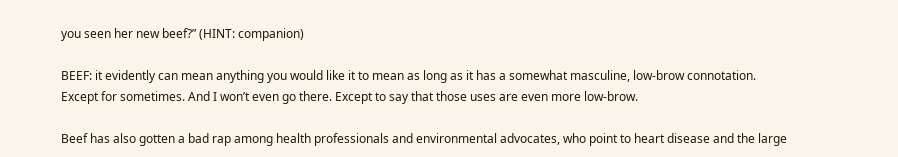you seen her new beef?” (HINT: companion)

BEEF: it evidently can mean anything you would like it to mean as long as it has a somewhat masculine, low-brow connotation. Except for sometimes. And I won’t even go there. Except to say that those uses are even more low-brow.

Beef has also gotten a bad rap among health professionals and environmental advocates, who point to heart disease and the large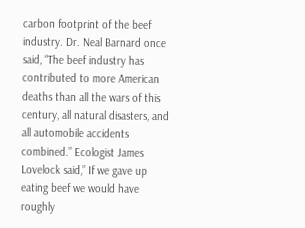carbon footprint of the beef industry. Dr. Neal Barnard once said, “The beef industry has contributed to more American deaths than all the wars of this century, all natural disasters, and all automobile accidents combined.” Ecologist James Lovelock said,” If we gave up eating beef we would have roughly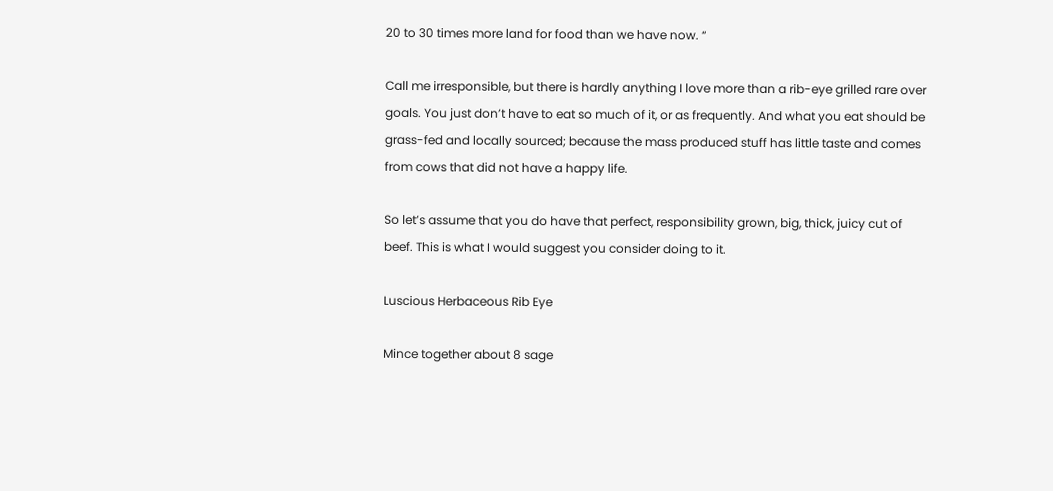20 to 30 times more land for food than we have now. “

Call me irresponsible, but there is hardly anything I love more than a rib-eye grilled rare over goals. You just don’t have to eat so much of it, or as frequently. And what you eat should be grass-fed and locally sourced; because the mass produced stuff has little taste and comes from cows that did not have a happy life.

So let’s assume that you do have that perfect, responsibility grown, big, thick, juicy cut of beef. This is what I would suggest you consider doing to it.

Luscious Herbaceous Rib Eye

Mince together about 8 sage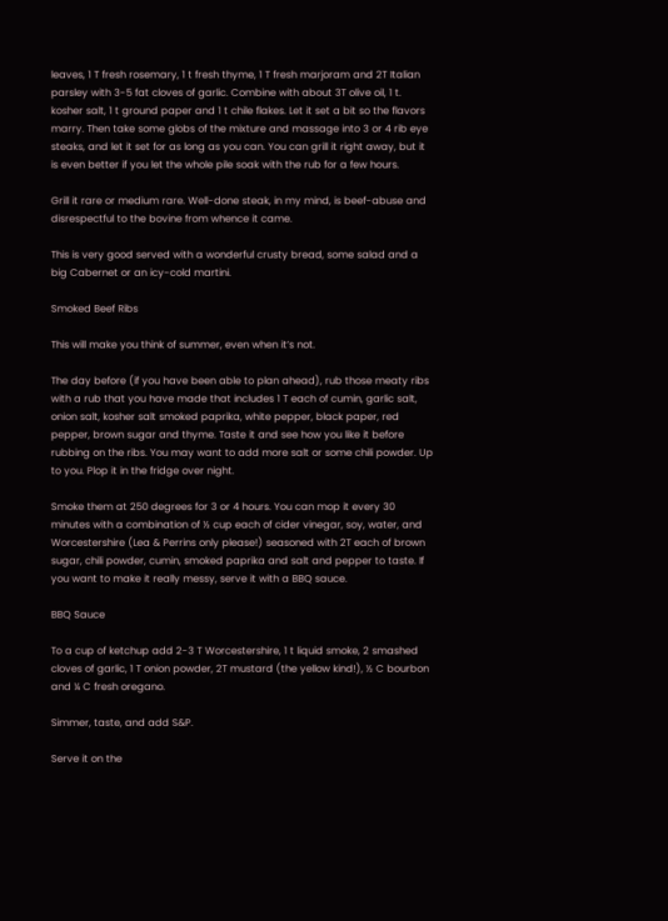leaves, 1 T fresh rosemary, 1 t fresh thyme, 1 T fresh marjoram and 2T Italian parsley with 3-5 fat cloves of garlic. Combine with about 3T olive oil, 1 t. kosher salt, 1 t ground paper and 1 t chile flakes. Let it set a bit so the flavors marry. Then take some globs of the mixture and massage into 3 or 4 rib eye steaks, and let it set for as long as you can. You can grill it right away, but it is even better if you let the whole pile soak with the rub for a few hours.

Grill it rare or medium rare. Well-done steak, in my mind, is beef-abuse and disrespectful to the bovine from whence it came.

This is very good served with a wonderful crusty bread, some salad and a big Cabernet or an icy-cold martini.

Smoked Beef Ribs

This will make you think of summer, even when it’s not.

The day before (if you have been able to plan ahead), rub those meaty ribs with a rub that you have made that includes 1 T each of cumin, garlic salt, onion salt, kosher salt smoked paprika, white pepper, black paper, red pepper, brown sugar and thyme. Taste it and see how you like it before rubbing on the ribs. You may want to add more salt or some chili powder. Up to you. Plop it in the fridge over night.

Smoke them at 250 degrees for 3 or 4 hours. You can mop it every 30 minutes with a combination of ½ cup each of cider vinegar, soy, water, and Worcestershire (Lea & Perrins only please!) seasoned with 2T each of brown sugar, chili powder, cumin, smoked paprika and salt and pepper to taste. If you want to make it really messy, serve it with a BBQ sauce.

BBQ Sauce

To a cup of ketchup add 2-3 T Worcestershire, 1 t liquid smoke, 2 smashed cloves of garlic, 1 T onion powder, 2T mustard (the yellow kind!), ½ C bourbon and ¼ C fresh oregano.

Simmer, taste, and add S&P.

Serve it on the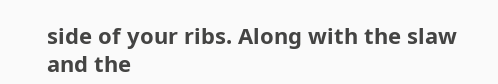side of your ribs. Along with the slaw and the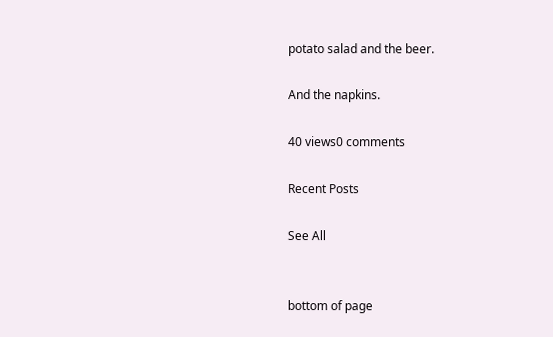potato salad and the beer.

And the napkins.

40 views0 comments

Recent Posts

See All


bottom of page